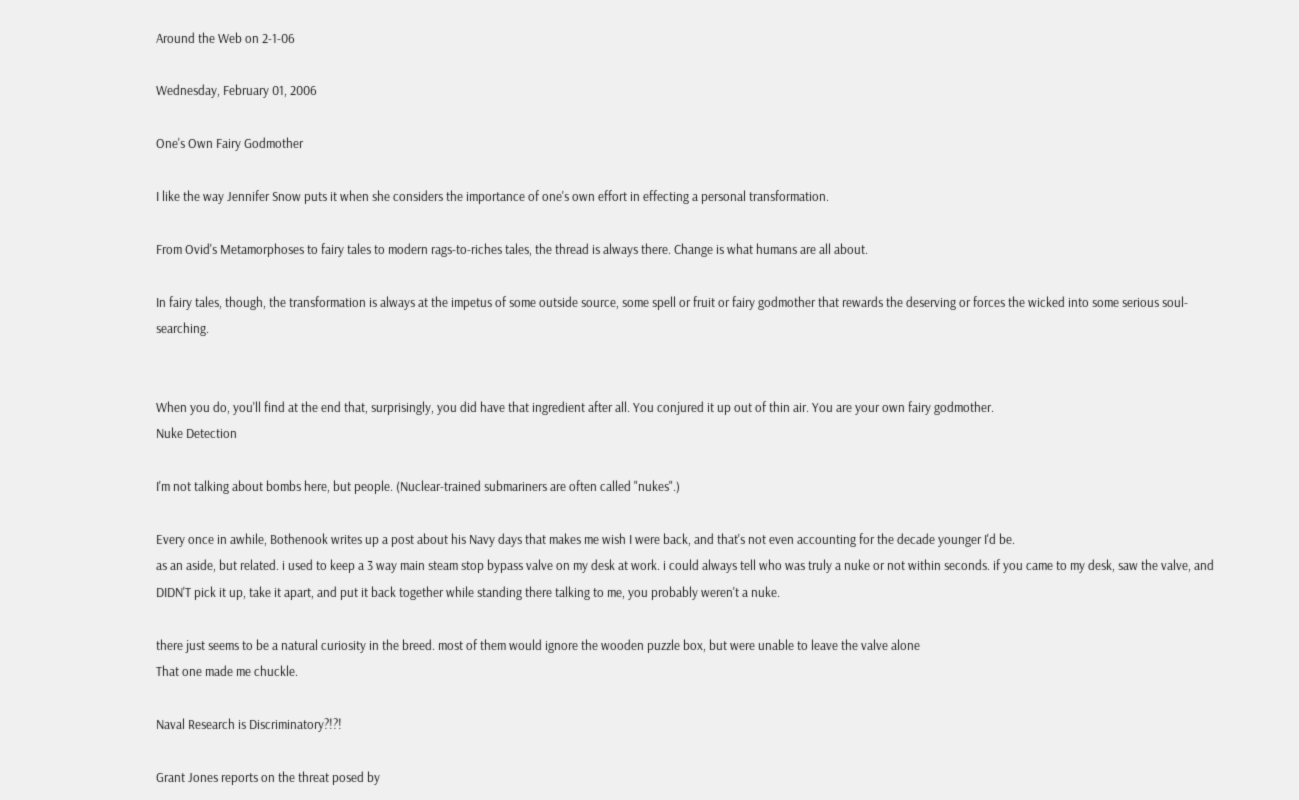Around the Web on 2-1-06

Wednesday, February 01, 2006

One's Own Fairy Godmother

I like the way Jennifer Snow puts it when she considers the importance of one's own effort in effecting a personal transformation.

From Ovid's Metamorphoses to fairy tales to modern rags-to-riches tales, the thread is always there. Change is what humans are all about.

In fairy tales, though, the transformation is always at the impetus of some outside source, some spell or fruit or fairy godmother that rewards the deserving or forces the wicked into some serious soul-searching.


When you do, you'll find at the end that, surprisingly, you did have that ingredient after all. You conjured it up out of thin air. You are your own fairy godmother.
Nuke Detection

I'm not talking about bombs here, but people. (Nuclear-trained submariners are often called "nukes".)

Every once in awhile, Bothenook writes up a post about his Navy days that makes me wish I were back, and that's not even accounting for the decade younger I'd be.
as an aside, but related. i used to keep a 3 way main steam stop bypass valve on my desk at work. i could always tell who was truly a nuke or not within seconds. if you came to my desk, saw the valve, and DIDN'T pick it up, take it apart, and put it back together while standing there talking to me, you probably weren't a nuke.

there just seems to be a natural curiosity in the breed. most of them would ignore the wooden puzzle box, but were unable to leave the valve alone
That one made me chuckle.

Naval Research is Discriminatory?!?!

Grant Jones reports on the threat posed by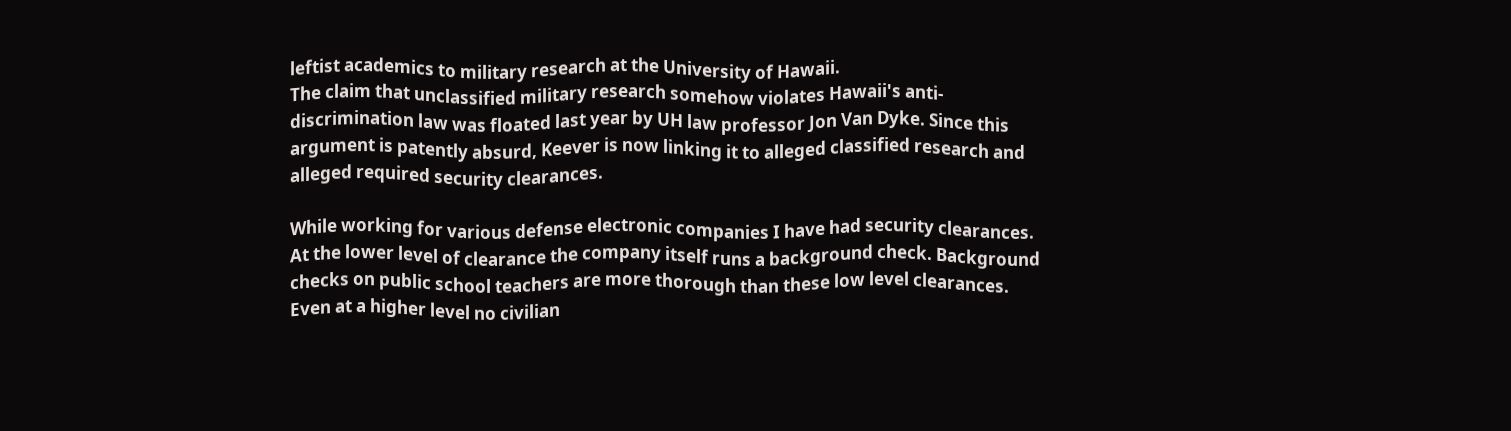leftist academics to military research at the University of Hawaii.
The claim that unclassified military research somehow violates Hawaii's anti-discrimination law was floated last year by UH law professor Jon Van Dyke. Since this argument is patently absurd, Keever is now linking it to alleged classified research and alleged required security clearances.

While working for various defense electronic companies I have had security clearances. At the lower level of clearance the company itself runs a background check. Background checks on public school teachers are more thorough than these low level clearances. Even at a higher level no civilian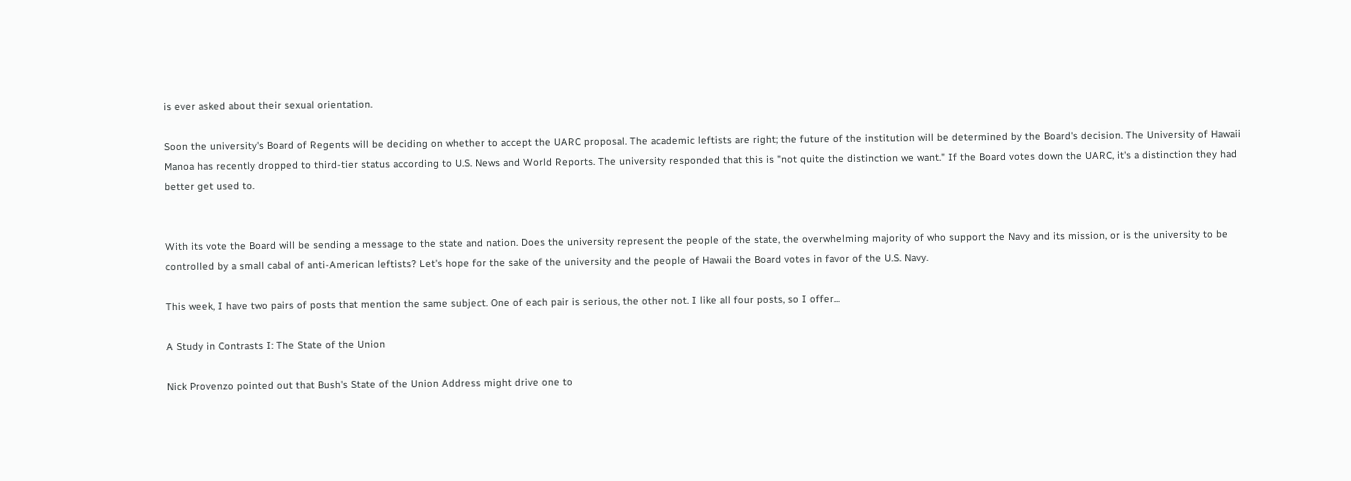is ever asked about their sexual orientation.

Soon the university's Board of Regents will be deciding on whether to accept the UARC proposal. The academic leftists are right; the future of the institution will be determined by the Board's decision. The University of Hawaii Manoa has recently dropped to third-tier status according to U.S. News and World Reports. The university responded that this is "not quite the distinction we want." If the Board votes down the UARC, it's a distinction they had better get used to.


With its vote the Board will be sending a message to the state and nation. Does the university represent the people of the state, the overwhelming majority of who support the Navy and its mission, or is the university to be controlled by a small cabal of anti-American leftists? Let's hope for the sake of the university and the people of Hawaii the Board votes in favor of the U.S. Navy.

This week, I have two pairs of posts that mention the same subject. One of each pair is serious, the other not. I like all four posts, so I offer...

A Study in Contrasts I: The State of the Union

Nick Provenzo pointed out that Bush's State of the Union Address might drive one to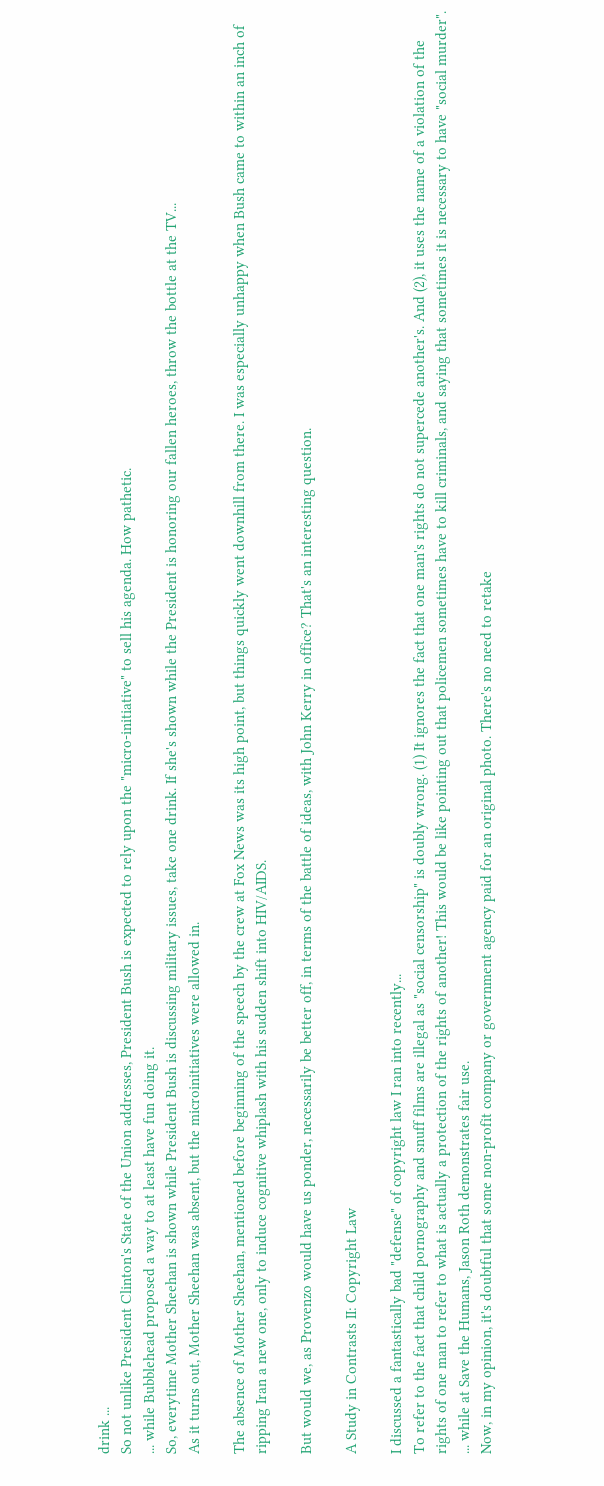drink ...
So not unlike President Clinton's State of the Union addresses, President Bush is expected to rely upon the "micro-initiative" to sell his agenda. How pathetic.
... while Bubblehead proposed a way to at least have fun doing it.
So, everytime Mother Sheehan is shown while President Bush is discussing military issues, take one drink. If she's shown while the President is honoring our fallen heroes, throw the bottle at the TV...
As it turns out, Mother Sheehan was absent, but the microinitiatives were allowed in.

The absence of Mother Sheehan, mentioned before beginning of the speech by the crew at Fox News was its high point, but things quickly went downhill from there. I was especially unhappy when Bush came to within an inch of ripping Iran a new one, only to induce cognitive whiplash with his sudden shift into HIV/AIDS.

But would we, as Provenzo would have us ponder, necessarily be better off, in terms of the battle of ideas, with John Kerry in office? That's an interesting question.

A Study in Contrasts II: Copyright Law

I discussed a fantastically bad "defense" of copyright law I ran into recently...
To refer to the fact that child pornography and snuff films are illegal as "social censorship" is doubly wrong. (1) It ignores the fact that one man's rights do not supercede another's. And (2), it uses the name of a violation of the rights of one man to refer to what is actually a protection of the rights of another! This would be like pointing out that policemen sometimes have to kill criminals, and saying that sometimes it is necessary to have "social murder".
... while at Save the Humans, Jason Roth demonstrates fair use.
Now, in my opinion, it's doubtful that some non-profit company or government agency paid for an original photo. There's no need to retake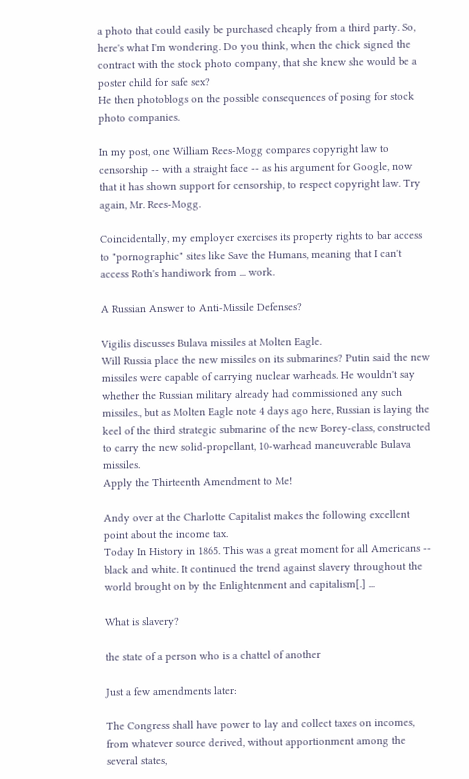a photo that could easily be purchased cheaply from a third party. So, here's what I'm wondering. Do you think, when the chick signed the contract with the stock photo company, that she knew she would be a poster child for safe sex?
He then photoblogs on the possible consequences of posing for stock photo companies.

In my post, one William Rees-Mogg compares copyright law to censorship -- with a straight face -- as his argument for Google, now that it has shown support for censorship, to respect copyright law. Try again, Mr. Rees-Mogg.

Coincidentally, my employer exercises its property rights to bar access to "pornographic" sites like Save the Humans, meaning that I can't access Roth's handiwork from ... work.

A Russian Answer to Anti-Missile Defenses?

Vigilis discusses Bulava missiles at Molten Eagle.
Will Russia place the new missiles on its submarines? Putin said the new missiles were capable of carrying nuclear warheads. He wouldn't say whether the Russian military already had commissioned any such missiles., but as Molten Eagle note 4 days ago here, Russian is laying the keel of the third strategic submarine of the new Borey-class, constructed to carry the new solid-propellant, 10-warhead maneuverable Bulava missiles.
Apply the Thirteenth Amendment to Me!

Andy over at the Charlotte Capitalist makes the following excellent point about the income tax.
Today In History in 1865. This was a great moment for all Americans -- black and white. It continued the trend against slavery throughout the world brought on by the Enlightenment and capitalism[.] ...

What is slavery?

the state of a person who is a chattel of another

Just a few amendments later:

The Congress shall have power to lay and collect taxes on incomes, from whatever source derived, without apportionment among the several states,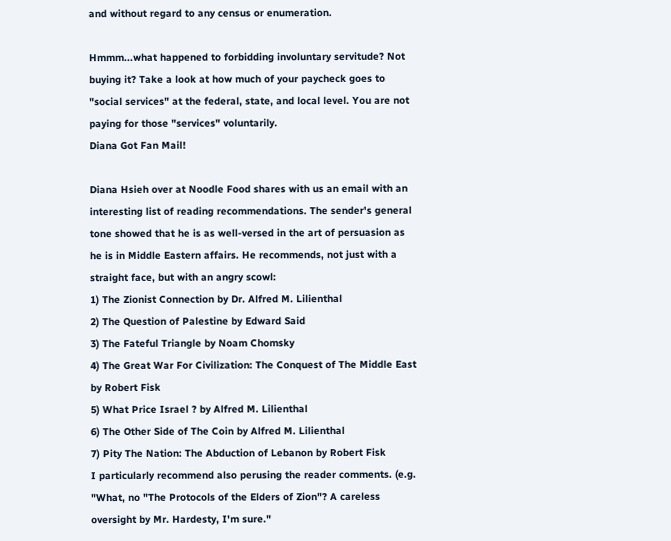and without regard to any census or enumeration.

Hmmm...what happened to forbidding involuntary servitude? Not buying it? Take a look at how much of your paycheck goes to "social services" at the federal, state, and local level. You are not paying for those "services" voluntarily.
Diana Got Fan Mail!

Diana Hsieh over at Noodle Food shares with us an email with an interesting list of reading recommendations. The sender's general tone showed that he is as well-versed in the art of persuasion as he is in Middle Eastern affairs. He recommends, not just with a straight face, but with an angry scowl:
1) The Zionist Connection by Dr. Alfred M. Lilienthal
2) The Question of Palestine by Edward Said
3) The Fateful Triangle by Noam Chomsky
4) The Great War For Civilization: The Conquest of The Middle East by Robert Fisk
5) What Price Israel ? by Alfred M. Lilienthal
6) The Other Side of The Coin by Alfred M. Lilienthal
7) Pity The Nation: The Abduction of Lebanon by Robert Fisk
I particularly recommend also perusing the reader comments. (e.g. "What, no "The Protocols of the Elders of Zion"? A careless oversight by Mr. Hardesty, I'm sure."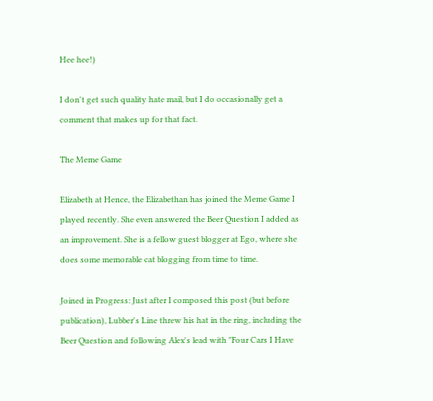Hee hee!)

I don't get such quality hate mail, but I do occasionally get a comment that makes up for that fact.

The Meme Game

Elizabeth at Hence, the Elizabethan has joined the Meme Game I played recently. She even answered the Beer Question I added as an improvement. She is a fellow guest blogger at Ego, where she does some memorable cat blogging from time to time.

Joined in Progress: Just after I composed this post (but before publication), Lubber's Line threw his hat in the ring, including the Beer Question and following Alex's lead with "Four Cars I Have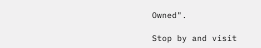Owned".

Stop by and visit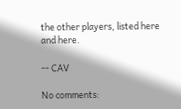the other players, listed here and here.

-- CAV

No comments: